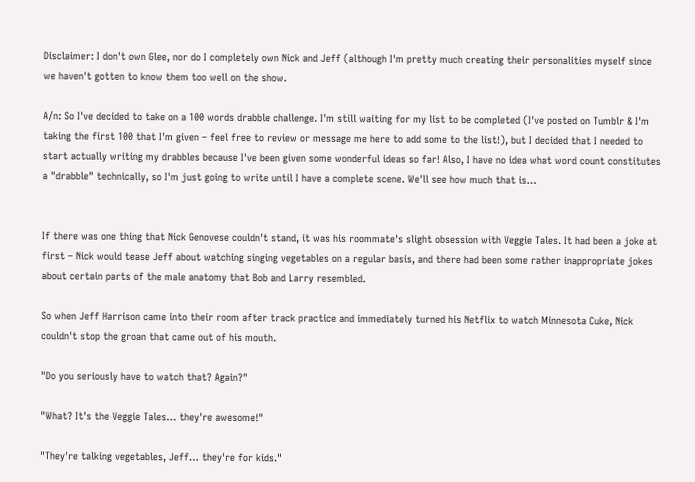Disclaimer: I don't own Glee, nor do I completely own Nick and Jeff (although I'm pretty much creating their personalities myself since we haven't gotten to know them too well on the show.

A/n: So I've decided to take on a 100 words drabble challenge. I'm still waiting for my list to be completed (I've posted on Tumblr & I'm taking the first 100 that I'm given – feel free to review or message me here to add some to the list!), but I decided that I needed to start actually writing my drabbles because I've been given some wonderful ideas so far! Also, I have no idea what word count constitutes a "drabble" technically, so I'm just going to write until I have a complete scene. We'll see how much that is…


If there was one thing that Nick Genovese couldn't stand, it was his roommate's slight obsession with Veggie Tales. It had been a joke at first – Nick would tease Jeff about watching singing vegetables on a regular basis, and there had been some rather inappropriate jokes about certain parts of the male anatomy that Bob and Larry resembled.

So when Jeff Harrison came into their room after track practice and immediately turned his Netflix to watch Minnesota Cuke, Nick couldn't stop the groan that came out of his mouth.

"Do you seriously have to watch that? Again?"

"What? It's the Veggie Tales… they're awesome!"

"They're talking vegetables, Jeff… they're for kids."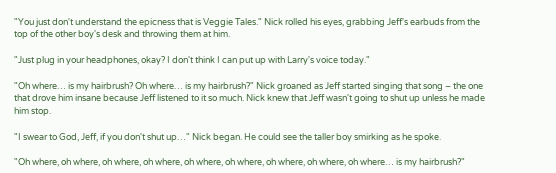"You just don't understand the epicness that is Veggie Tales." Nick rolled his eyes, grabbing Jeff's earbuds from the top of the other boy's desk and throwing them at him.

"Just plug in your headphones, okay? I don't think I can put up with Larry's voice today."

"Oh where… is my hairbrush? Oh where… is my hairbrush?" Nick groaned as Jeff started singing that song – the one that drove him insane because Jeff listened to it so much. Nick knew that Jeff wasn't going to shut up unless he made him stop.

"I swear to God, Jeff, if you don't shut up…" Nick began. He could see the taller boy smirking as he spoke.

"Oh where, oh where, oh where, oh where, oh where, oh where, oh where, oh where, oh where… is my hairbrush?"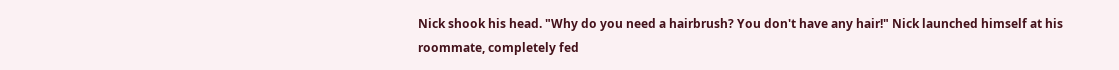Nick shook his head. "Why do you need a hairbrush? You don't have any hair!" Nick launched himself at his roommate, completely fed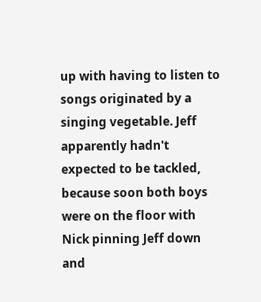up with having to listen to songs originated by a singing vegetable. Jeff apparently hadn't expected to be tackled, because soon both boys were on the floor with Nick pinning Jeff down and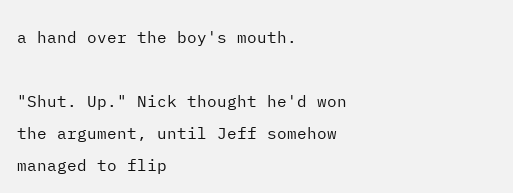a hand over the boy's mouth.

"Shut. Up." Nick thought he'd won the argument, until Jeff somehow managed to flip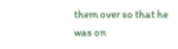them over so that he was on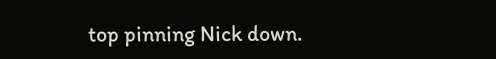top pinning Nick down.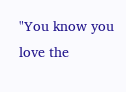"You know you love the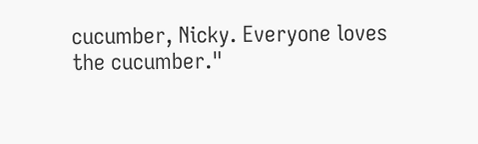cucumber, Nicky. Everyone loves the cucumber."